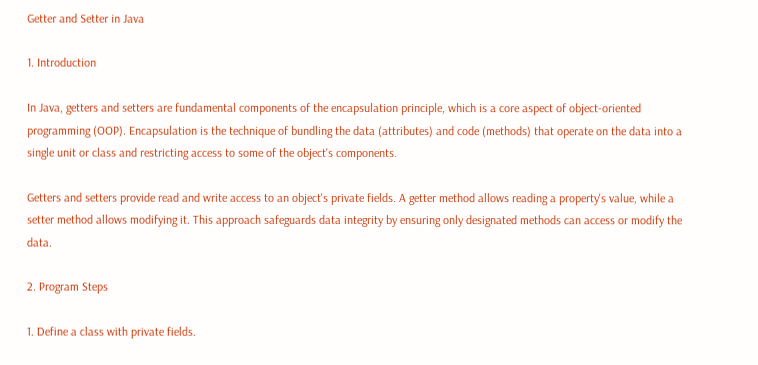Getter and Setter in Java

1. Introduction

In Java, getters and setters are fundamental components of the encapsulation principle, which is a core aspect of object-oriented programming (OOP). Encapsulation is the technique of bundling the data (attributes) and code (methods) that operate on the data into a single unit or class and restricting access to some of the object's components.

Getters and setters provide read and write access to an object's private fields. A getter method allows reading a property's value, while a setter method allows modifying it. This approach safeguards data integrity by ensuring only designated methods can access or modify the data.

2. Program Steps

1. Define a class with private fields.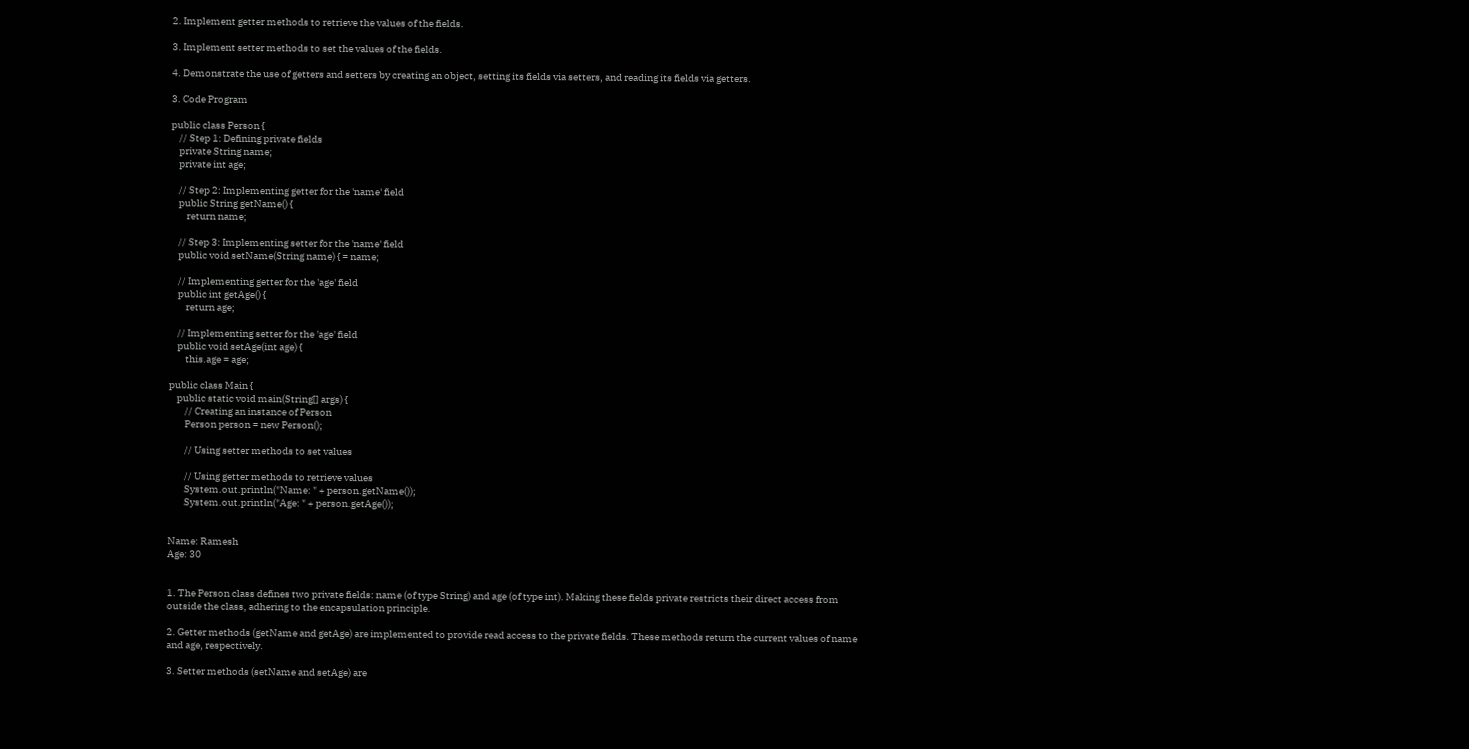2. Implement getter methods to retrieve the values of the fields.

3. Implement setter methods to set the values of the fields.

4. Demonstrate the use of getters and setters by creating an object, setting its fields via setters, and reading its fields via getters.

3. Code Program

public class Person {
    // Step 1: Defining private fields
    private String name;
    private int age;

    // Step 2: Implementing getter for the 'name' field
    public String getName() {
        return name;

    // Step 3: Implementing setter for the 'name' field
    public void setName(String name) { = name;

    // Implementing getter for the 'age' field
    public int getAge() {
        return age;

    // Implementing setter for the 'age' field
    public void setAge(int age) {
        this.age = age;

public class Main {
    public static void main(String[] args) {
        // Creating an instance of Person
        Person person = new Person();

        // Using setter methods to set values

        // Using getter methods to retrieve values
        System.out.println("Name: " + person.getName());
        System.out.println("Age: " + person.getAge());


Name: Ramesh
Age: 30


1. The Person class defines two private fields: name (of type String) and age (of type int). Making these fields private restricts their direct access from outside the class, adhering to the encapsulation principle.

2. Getter methods (getName and getAge) are implemented to provide read access to the private fields. These methods return the current values of name and age, respectively.

3. Setter methods (setName and setAge) are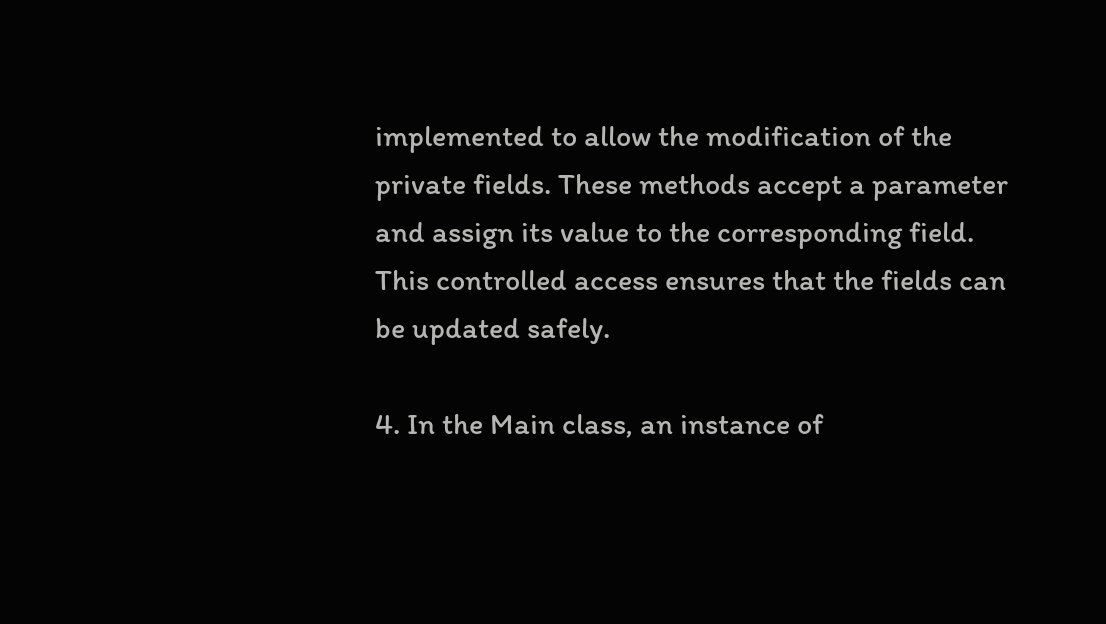implemented to allow the modification of the private fields. These methods accept a parameter and assign its value to the corresponding field. This controlled access ensures that the fields can be updated safely.

4. In the Main class, an instance of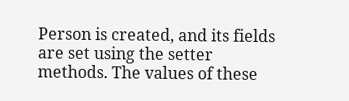Person is created, and its fields are set using the setter methods. The values of these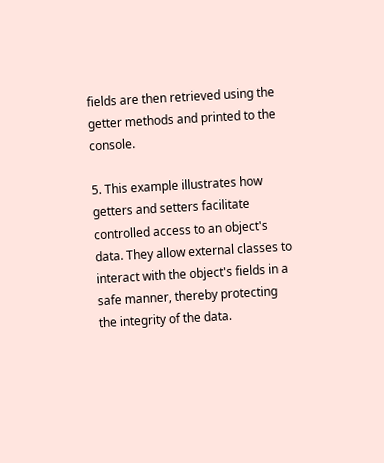fields are then retrieved using the getter methods and printed to the console.

5. This example illustrates how getters and setters facilitate controlled access to an object's data. They allow external classes to interact with the object's fields in a safe manner, thereby protecting the integrity of the data.